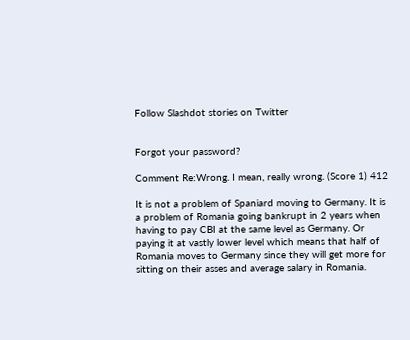Follow Slashdot stories on Twitter


Forgot your password?

Comment Re:Wrong. I mean, really wrong. (Score 1) 412

It is not a problem of Spaniard moving to Germany. It is a problem of Romania going bankrupt in 2 years when having to pay CBI at the same level as Germany. Or paying it at vastly lower level which means that half of Romania moves to Germany since they will get more for sitting on their asses and average salary in Romania.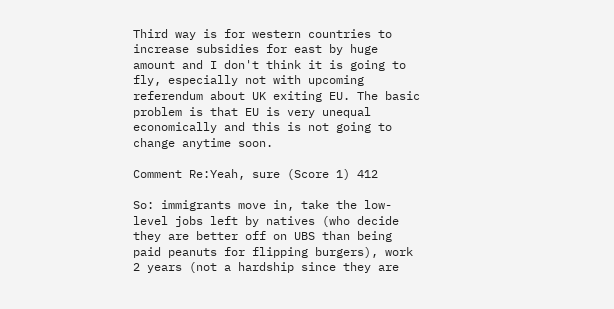Third way is for western countries to increase subsidies for east by huge amount and I don't think it is going to fly, especially not with upcoming referendum about UK exiting EU. The basic problem is that EU is very unequal economically and this is not going to change anytime soon.

Comment Re:Yeah, sure (Score 1) 412

So: immigrants move in, take the low-level jobs left by natives (who decide they are better off on UBS than being paid peanuts for flipping burgers), work 2 years (not a hardship since they are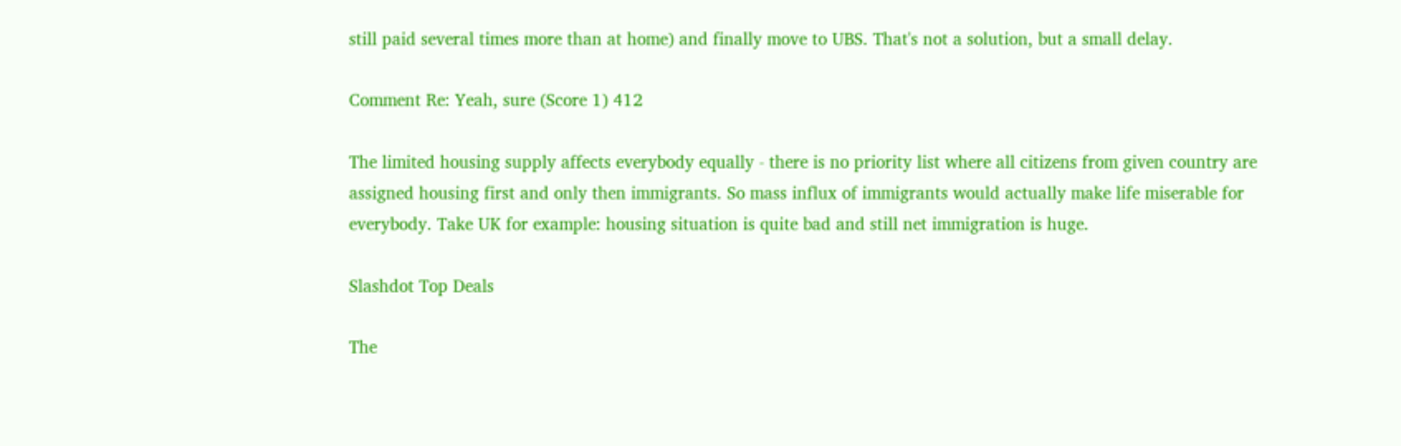still paid several times more than at home) and finally move to UBS. That's not a solution, but a small delay.

Comment Re: Yeah, sure (Score 1) 412

The limited housing supply affects everybody equally - there is no priority list where all citizens from given country are assigned housing first and only then immigrants. So mass influx of immigrants would actually make life miserable for everybody. Take UK for example: housing situation is quite bad and still net immigration is huge.

Slashdot Top Deals

The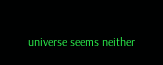universe seems neither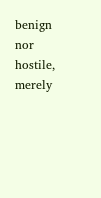benign nor hostile, merely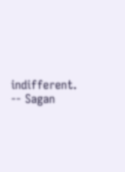indifferent. -- Sagan